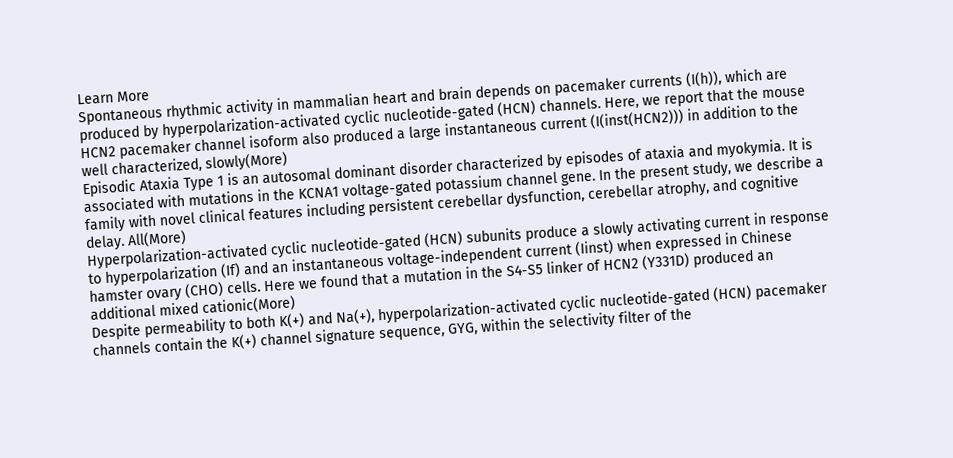Learn More
Spontaneous rhythmic activity in mammalian heart and brain depends on pacemaker currents (I(h)), which are produced by hyperpolarization-activated cyclic nucleotide-gated (HCN) channels. Here, we report that the mouse HCN2 pacemaker channel isoform also produced a large instantaneous current (I(inst(HCN2))) in addition to the well characterized, slowly(More)
Episodic Ataxia Type 1 is an autosomal dominant disorder characterized by episodes of ataxia and myokymia. It is associated with mutations in the KCNA1 voltage-gated potassium channel gene. In the present study, we describe a family with novel clinical features including persistent cerebellar dysfunction, cerebellar atrophy, and cognitive delay. All(More)
Hyperpolarization-activated cyclic nucleotide-gated (HCN) subunits produce a slowly activating current in response to hyperpolarization (If) and an instantaneous voltage-independent current (Iinst) when expressed in Chinese hamster ovary (CHO) cells. Here we found that a mutation in the S4-S5 linker of HCN2 (Y331D) produced an additional mixed cationic(More)
Despite permeability to both K(+) and Na(+), hyperpolarization-activated cyclic nucleotide-gated (HCN) pacemaker channels contain the K(+) channel signature sequence, GYG, within the selectivity filter of the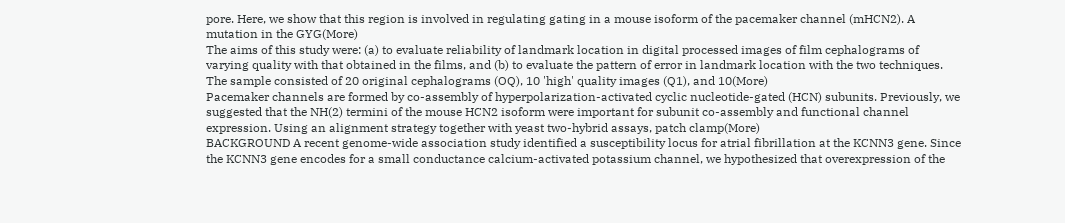pore. Here, we show that this region is involved in regulating gating in a mouse isoform of the pacemaker channel (mHCN2). A mutation in the GYG(More)
The aims of this study were: (a) to evaluate reliability of landmark location in digital processed images of film cephalograms of varying quality with that obtained in the films, and (b) to evaluate the pattern of error in landmark location with the two techniques. The sample consisted of 20 original cephalograms (OQ), 10 'high' quality images (Q1), and 10(More)
Pacemaker channels are formed by co-assembly of hyperpolarization-activated cyclic nucleotide-gated (HCN) subunits. Previously, we suggested that the NH(2) termini of the mouse HCN2 isoform were important for subunit co-assembly and functional channel expression. Using an alignment strategy together with yeast two-hybrid assays, patch clamp(More)
BACKGROUND A recent genome-wide association study identified a susceptibility locus for atrial fibrillation at the KCNN3 gene. Since the KCNN3 gene encodes for a small conductance calcium-activated potassium channel, we hypothesized that overexpression of the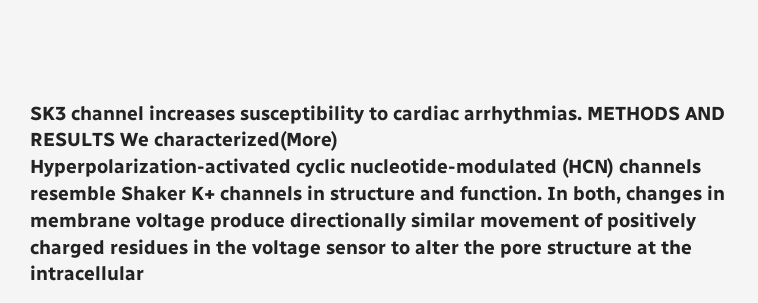SK3 channel increases susceptibility to cardiac arrhythmias. METHODS AND RESULTS We characterized(More)
Hyperpolarization-activated cyclic nucleotide-modulated (HCN) channels resemble Shaker K+ channels in structure and function. In both, changes in membrane voltage produce directionally similar movement of positively charged residues in the voltage sensor to alter the pore structure at the intracellular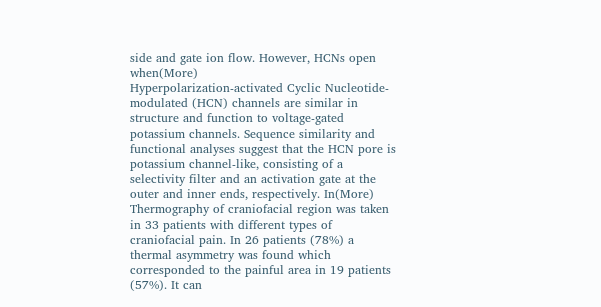side and gate ion flow. However, HCNs open when(More)
Hyperpolarization-activated Cyclic Nucleotide-modulated (HCN) channels are similar in structure and function to voltage-gated potassium channels. Sequence similarity and functional analyses suggest that the HCN pore is potassium channel-like, consisting of a selectivity filter and an activation gate at the outer and inner ends, respectively. In(More)
Thermography of craniofacial region was taken in 33 patients with different types of craniofacial pain. In 26 patients (78%) a thermal asymmetry was found which corresponded to the painful area in 19 patients (57%). It can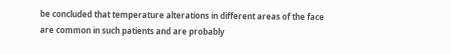be concluded that temperature alterations in different areas of the face are common in such patients and are probably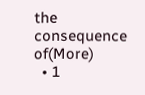the consequence of(More)
  • 1